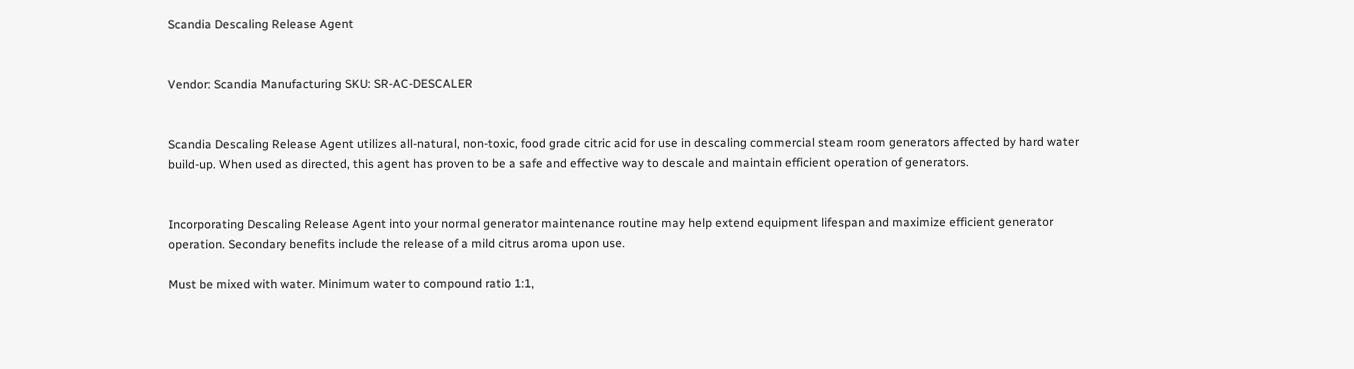Scandia Descaling Release Agent


Vendor: Scandia Manufacturing SKU: SR-AC-DESCALER


Scandia Descaling Release Agent utilizes all-natural, non-toxic, food grade citric acid for use in descaling commercial steam room generators affected by hard water build-up. When used as directed, this agent has proven to be a safe and effective way to descale and maintain efficient operation of generators.


Incorporating Descaling Release Agent into your normal generator maintenance routine may help extend equipment lifespan and maximize efficient generator operation. Secondary benefits include the release of a mild citrus aroma upon use.

Must be mixed with water. Minimum water to compound ratio 1:1,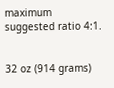maximum suggested ratio 4:1.


32 oz (914 grams)